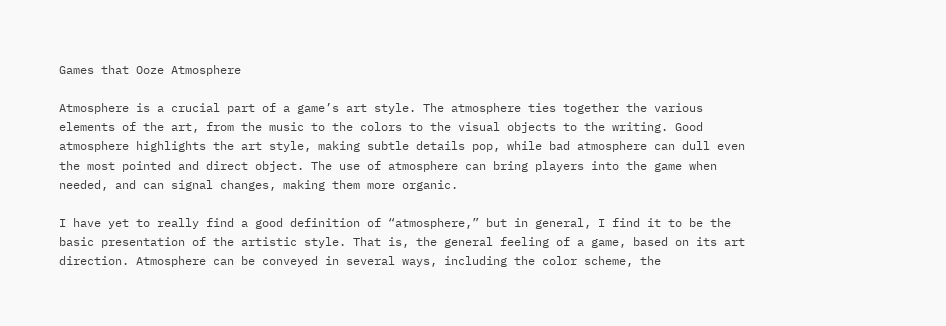Games that Ooze Atmosphere

Atmosphere is a crucial part of a game’s art style. The atmosphere ties together the various elements of the art, from the music to the colors to the visual objects to the writing. Good atmosphere highlights the art style, making subtle details pop, while bad atmosphere can dull even the most pointed and direct object. The use of atmosphere can bring players into the game when needed, and can signal changes, making them more organic.

I have yet to really find a good definition of “atmosphere,” but in general, I find it to be the basic presentation of the artistic style. That is, the general feeling of a game, based on its art direction. Atmosphere can be conveyed in several ways, including the color scheme, the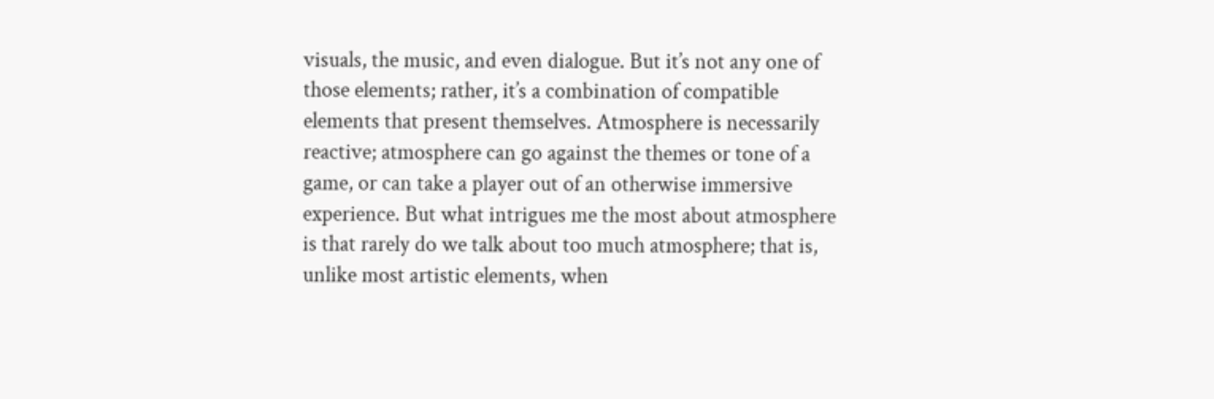visuals, the music, and even dialogue. But it’s not any one of those elements; rather, it’s a combination of compatible elements that present themselves. Atmosphere is necessarily reactive; atmosphere can go against the themes or tone of a game, or can take a player out of an otherwise immersive experience. But what intrigues me the most about atmosphere is that rarely do we talk about too much atmosphere; that is, unlike most artistic elements, when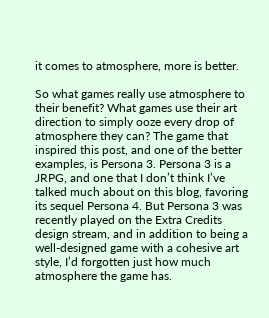it comes to atmosphere, more is better.

So what games really use atmosphere to their benefit? What games use their art direction to simply ooze every drop of atmosphere they can? The game that inspired this post, and one of the better examples, is Persona 3. Persona 3 is a JRPG, and one that I don’t think I’ve talked much about on this blog, favoring its sequel Persona 4. But Persona 3 was recently played on the Extra Credits design stream, and in addition to being a well-designed game with a cohesive art style, I’d forgotten just how much atmosphere the game has.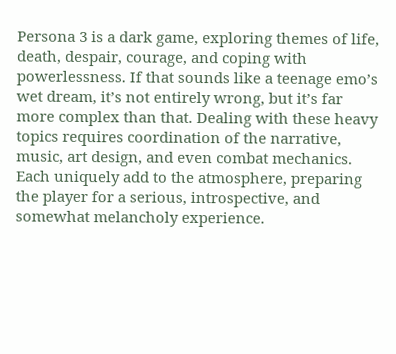Persona 3 is a dark game, exploring themes of life, death, despair, courage, and coping with powerlessness. If that sounds like a teenage emo’s wet dream, it’s not entirely wrong, but it’s far more complex than that. Dealing with these heavy topics requires coordination of the narrative, music, art design, and even combat mechanics. Each uniquely add to the atmosphere, preparing the player for a serious, introspective, and somewhat melancholy experience.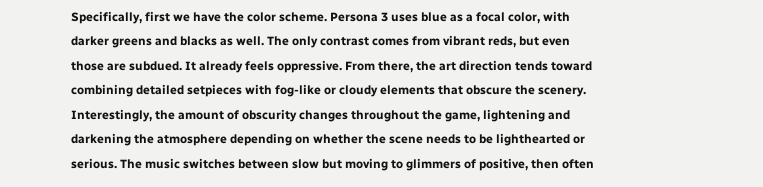Specifically, first we have the color scheme. Persona 3 uses blue as a focal color, with darker greens and blacks as well. The only contrast comes from vibrant reds, but even those are subdued. It already feels oppressive. From there, the art direction tends toward combining detailed setpieces with fog-like or cloudy elements that obscure the scenery. Interestingly, the amount of obscurity changes throughout the game, lightening and darkening the atmosphere depending on whether the scene needs to be lighthearted or serious. The music switches between slow but moving to glimmers of positive, then often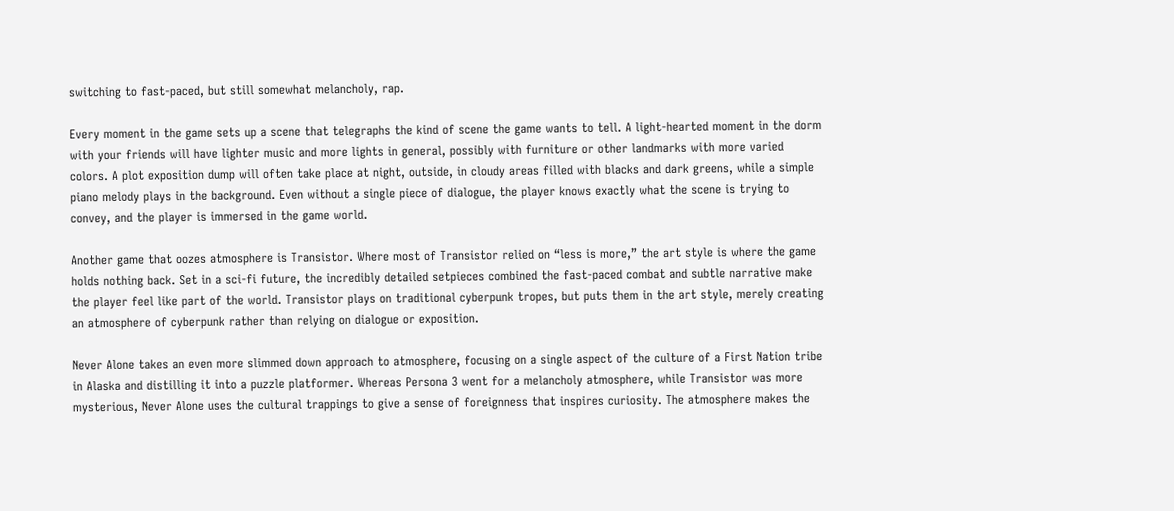switching to fast-paced, but still somewhat melancholy, rap.

Every moment in the game sets up a scene that telegraphs the kind of scene the game wants to tell. A light-hearted moment in the dorm with your friends will have lighter music and more lights in general, possibly with furniture or other landmarks with more varied colors. A plot exposition dump will often take place at night, outside, in cloudy areas filled with blacks and dark greens, while a simple piano melody plays in the background. Even without a single piece of dialogue, the player knows exactly what the scene is trying to convey, and the player is immersed in the game world.

Another game that oozes atmosphere is Transistor. Where most of Transistor relied on “less is more,” the art style is where the game holds nothing back. Set in a sci-fi future, the incredibly detailed setpieces combined the fast-paced combat and subtle narrative make the player feel like part of the world. Transistor plays on traditional cyberpunk tropes, but puts them in the art style, merely creating an atmosphere of cyberpunk rather than relying on dialogue or exposition.

Never Alone takes an even more slimmed down approach to atmosphere, focusing on a single aspect of the culture of a First Nation tribe in Alaska and distilling it into a puzzle platformer. Whereas Persona 3 went for a melancholy atmosphere, while Transistor was more mysterious, Never Alone uses the cultural trappings to give a sense of foreignness that inspires curiosity. The atmosphere makes the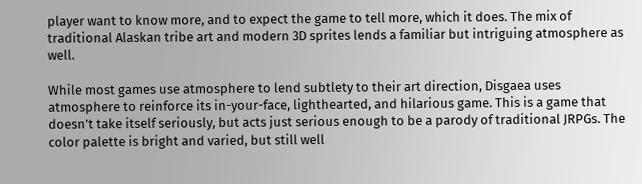player want to know more, and to expect the game to tell more, which it does. The mix of traditional Alaskan tribe art and modern 3D sprites lends a familiar but intriguing atmosphere as well.

While most games use atmosphere to lend subtlety to their art direction, Disgaea uses atmosphere to reinforce its in-your-face, lighthearted, and hilarious game. This is a game that doesn’t take itself seriously, but acts just serious enough to be a parody of traditional JRPGs. The color palette is bright and varied, but still well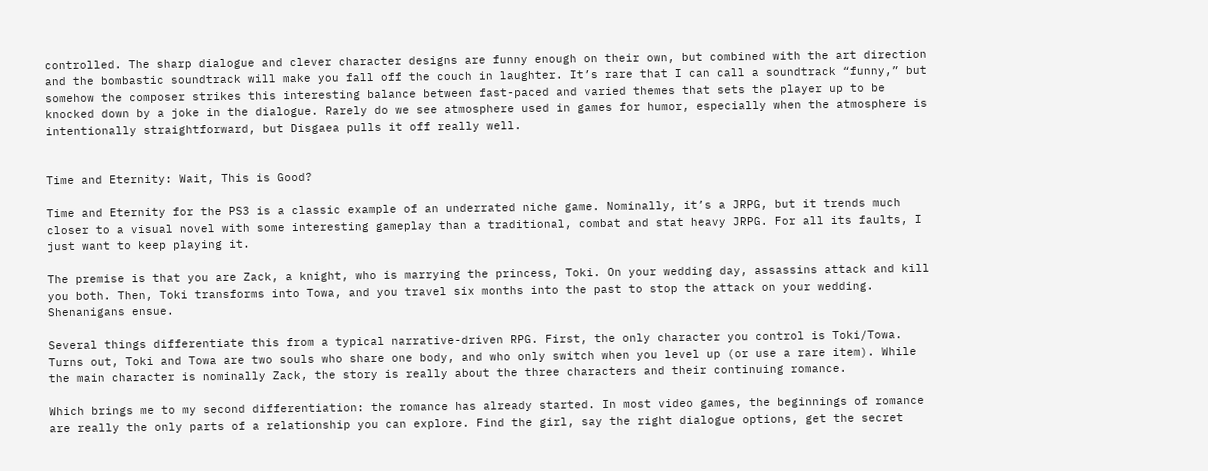controlled. The sharp dialogue and clever character designs are funny enough on their own, but combined with the art direction and the bombastic soundtrack will make you fall off the couch in laughter. It’s rare that I can call a soundtrack “funny,” but somehow the composer strikes this interesting balance between fast-paced and varied themes that sets the player up to be knocked down by a joke in the dialogue. Rarely do we see atmosphere used in games for humor, especially when the atmosphere is intentionally straightforward, but Disgaea pulls it off really well.


Time and Eternity: Wait, This is Good?

Time and Eternity for the PS3 is a classic example of an underrated niche game. Nominally, it’s a JRPG, but it trends much closer to a visual novel with some interesting gameplay than a traditional, combat and stat heavy JRPG. For all its faults, I just want to keep playing it.

The premise is that you are Zack, a knight, who is marrying the princess, Toki. On your wedding day, assassins attack and kill you both. Then, Toki transforms into Towa, and you travel six months into the past to stop the attack on your wedding. Shenanigans ensue.

Several things differentiate this from a typical narrative-driven RPG. First, the only character you control is Toki/Towa. Turns out, Toki and Towa are two souls who share one body, and who only switch when you level up (or use a rare item). While the main character is nominally Zack, the story is really about the three characters and their continuing romance.

Which brings me to my second differentiation: the romance has already started. In most video games, the beginnings of romance are really the only parts of a relationship you can explore. Find the girl, say the right dialogue options, get the secret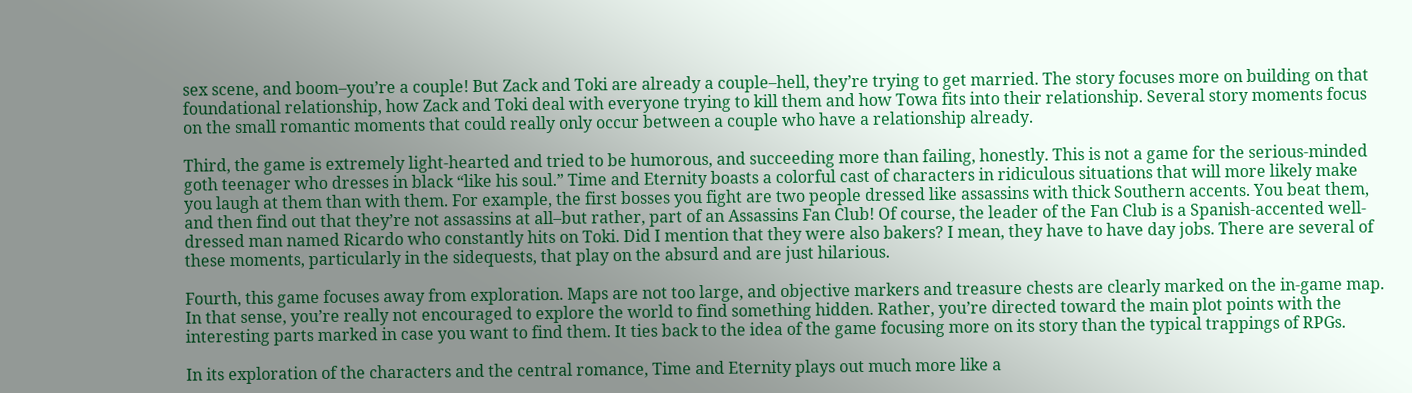sex scene, and boom–you’re a couple! But Zack and Toki are already a couple–hell, they’re trying to get married. The story focuses more on building on that foundational relationship, how Zack and Toki deal with everyone trying to kill them and how Towa fits into their relationship. Several story moments focus on the small romantic moments that could really only occur between a couple who have a relationship already.

Third, the game is extremely light-hearted and tried to be humorous, and succeeding more than failing, honestly. This is not a game for the serious-minded goth teenager who dresses in black “like his soul.” Time and Eternity boasts a colorful cast of characters in ridiculous situations that will more likely make you laugh at them than with them. For example, the first bosses you fight are two people dressed like assassins with thick Southern accents. You beat them, and then find out that they’re not assassins at all–but rather, part of an Assassins Fan Club! Of course, the leader of the Fan Club is a Spanish-accented well-dressed man named Ricardo who constantly hits on Toki. Did I mention that they were also bakers? I mean, they have to have day jobs. There are several of these moments, particularly in the sidequests, that play on the absurd and are just hilarious.

Fourth, this game focuses away from exploration. Maps are not too large, and objective markers and treasure chests are clearly marked on the in-game map. In that sense, you’re really not encouraged to explore the world to find something hidden. Rather, you’re directed toward the main plot points with the interesting parts marked in case you want to find them. It ties back to the idea of the game focusing more on its story than the typical trappings of RPGs.

In its exploration of the characters and the central romance, Time and Eternity plays out much more like a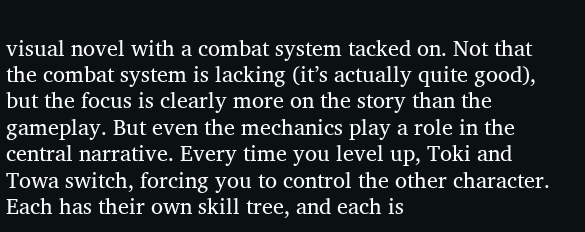visual novel with a combat system tacked on. Not that the combat system is lacking (it’s actually quite good), but the focus is clearly more on the story than the gameplay. But even the mechanics play a role in the central narrative. Every time you level up, Toki and Towa switch, forcing you to control the other character. Each has their own skill tree, and each is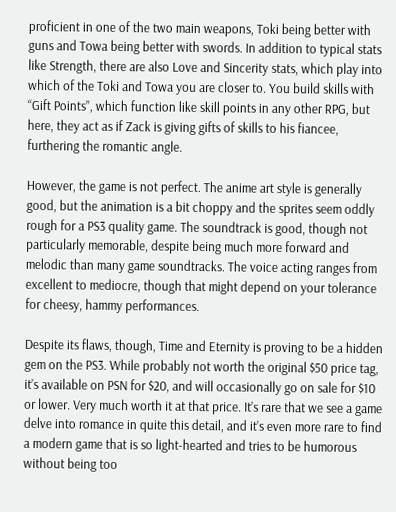proficient in one of the two main weapons, Toki being better with guns and Towa being better with swords. In addition to typical stats like Strength, there are also Love and Sincerity stats, which play into which of the Toki and Towa you are closer to. You build skills with “Gift Points”, which function like skill points in any other RPG, but here, they act as if Zack is giving gifts of skills to his fiancee, furthering the romantic angle.

However, the game is not perfect. The anime art style is generally good, but the animation is a bit choppy and the sprites seem oddly rough for a PS3 quality game. The soundtrack is good, though not particularly memorable, despite being much more forward and melodic than many game soundtracks. The voice acting ranges from excellent to mediocre, though that might depend on your tolerance for cheesy, hammy performances.

Despite its flaws, though, Time and Eternity is proving to be a hidden gem on the PS3. While probably not worth the original $50 price tag, it’s available on PSN for $20, and will occasionally go on sale for $10 or lower. Very much worth it at that price. It’s rare that we see a game delve into romance in quite this detail, and it’s even more rare to find a modern game that is so light-hearted and tries to be humorous without being too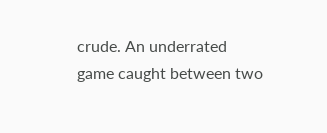crude. An underrated game caught between two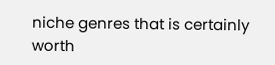niche genres that is certainly worth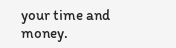your time and money.